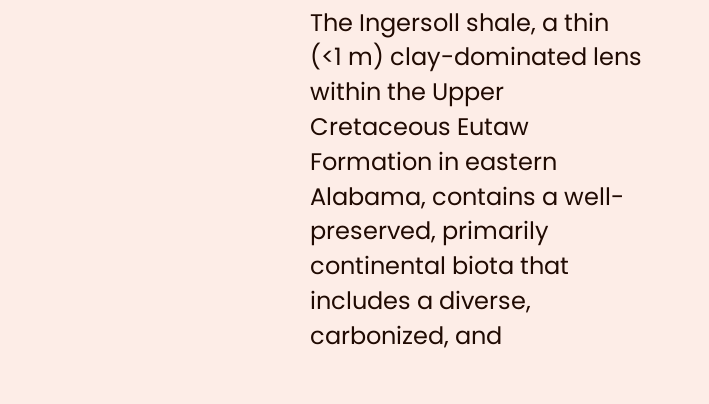The Ingersoll shale, a thin (<1 m) clay-dominated lens within the Upper Cretaceous Eutaw Formation in eastern Alabama, contains a well-preserved, primarily continental biota that includes a diverse, carbonized, and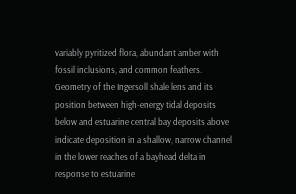variably pyritized flora, abundant amber with fossil inclusions, and common feathers. Geometry of the Ingersoll shale lens and its position between high-energy tidal deposits below and estuarine central bay deposits above indicate deposition in a shallow, narrow channel in the lower reaches of a bayhead delta in response to estuarine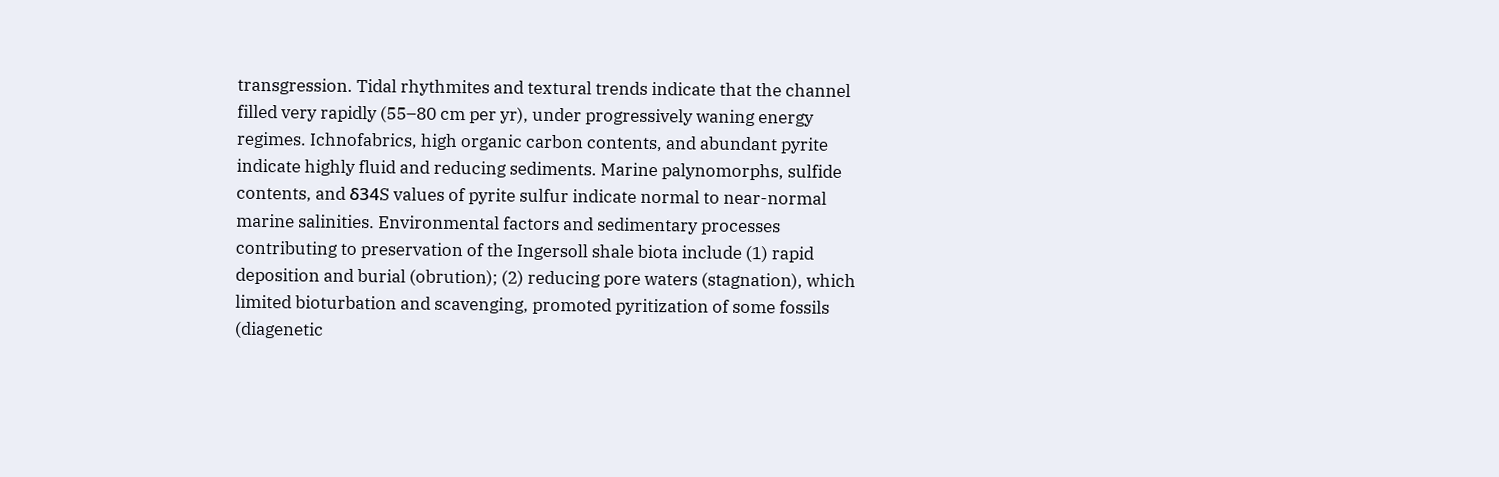transgression. Tidal rhythmites and textural trends indicate that the channel filled very rapidly (55–80 cm per yr), under progressively waning energy regimes. Ichnofabrics, high organic carbon contents, and abundant pyrite indicate highly fluid and reducing sediments. Marine palynomorphs, sulfide contents, and δ34S values of pyrite sulfur indicate normal to near-normal marine salinities. Environmental factors and sedimentary processes contributing to preservation of the Ingersoll shale biota include (1) rapid deposition and burial (obrution); (2) reducing pore waters (stagnation), which limited bioturbation and scavenging, promoted pyritization of some fossils (diagenetic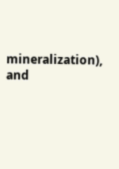mineralization), and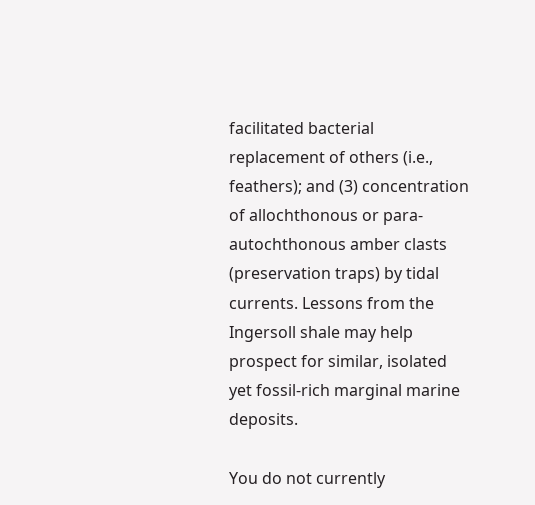facilitated bacterial replacement of others (i.e., feathers); and (3) concentration of allochthonous or para-autochthonous amber clasts (preservation traps) by tidal currents. Lessons from the Ingersoll shale may help prospect for similar, isolated yet fossil-rich marginal marine deposits.

You do not currently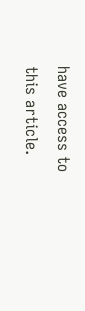have access to this article.